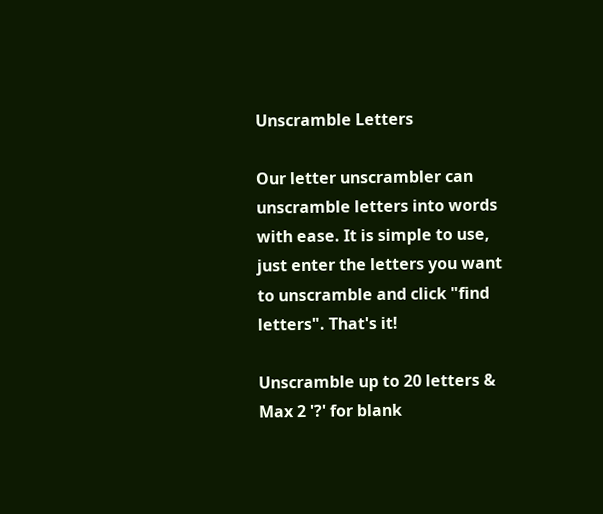Unscramble Letters

Our letter unscrambler can unscramble letters into words with ease. It is simple to use, just enter the letters you want to unscramble and click "find letters". That's it!

Unscramble up to 20 letters & Max 2 '?' for blank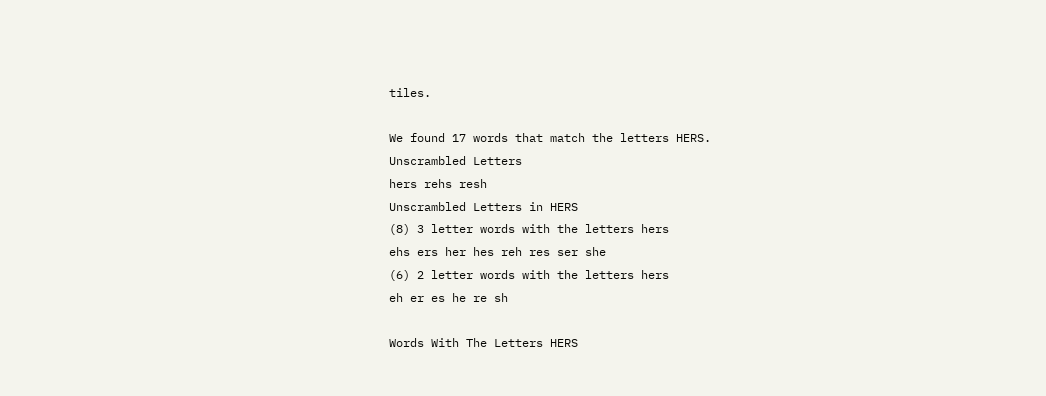tiles.

We found 17 words that match the letters HERS.
Unscrambled Letters
hers rehs resh
Unscrambled Letters in HERS
(8) 3 letter words with the letters hers
ehs ers her hes reh res ser she
(6) 2 letter words with the letters hers
eh er es he re sh

Words With The Letters HERS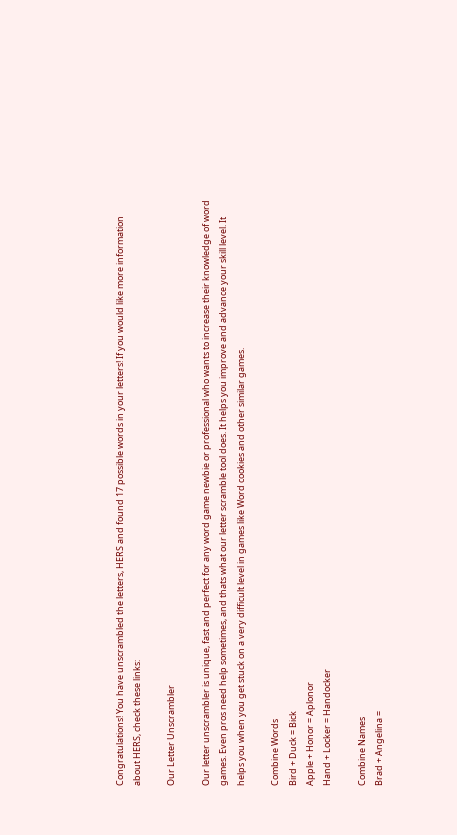Congratulations! You have unscrambled the letters, HERS and found 17 possible words in your letters! If you would like more information about HERS, check these links:

Our Letter Unscrambler

Our letter unscrambler is unique, fast and perfect for any word game newbie or professional who wants to increase their knowledge of word games. Even pros need help sometimes, and thats what our letter scramble tool does. It helps you improve and advance your skill level. It helps you when you get stuck on a very difficult level in games like Word cookies and other similar games.

Combine Words
Bird + Duck = Bick
Apple + Honor = Aplonor
Hand + Locker = Handocker

Combine Names
Brad + Angelina =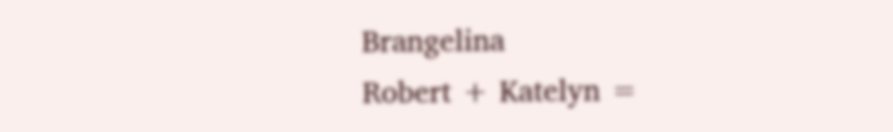Brangelina
Robert + Katelyn =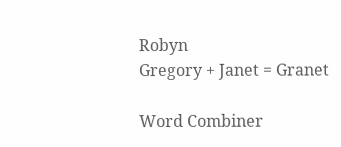Robyn
Gregory + Janet = Granet

Word Combiner